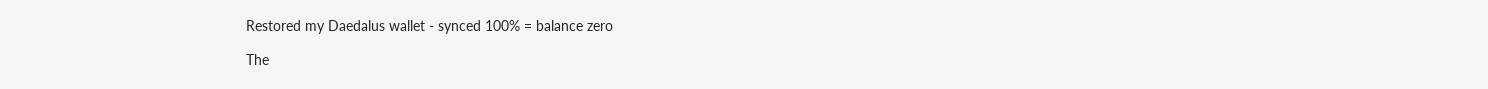Restored my Daedalus wallet - synced 100% = balance zero

The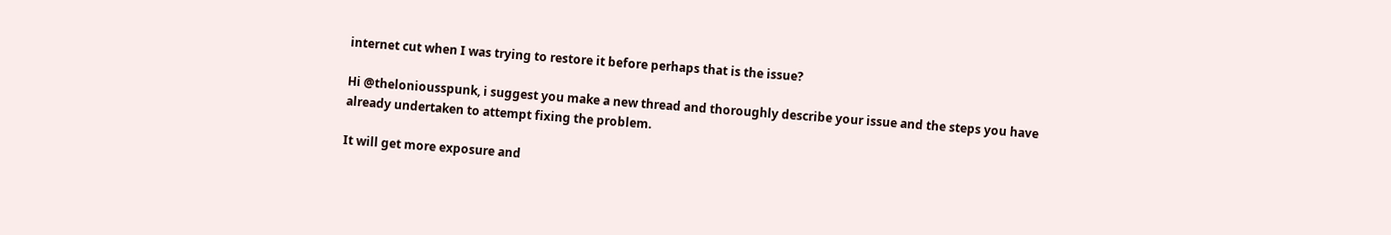internet cut when I was trying to restore it before perhaps that is the issue?

Hi @theloniousspunk, i suggest you make a new thread and thoroughly describe your issue and the steps you have already undertaken to attempt fixing the problem.

It will get more exposure and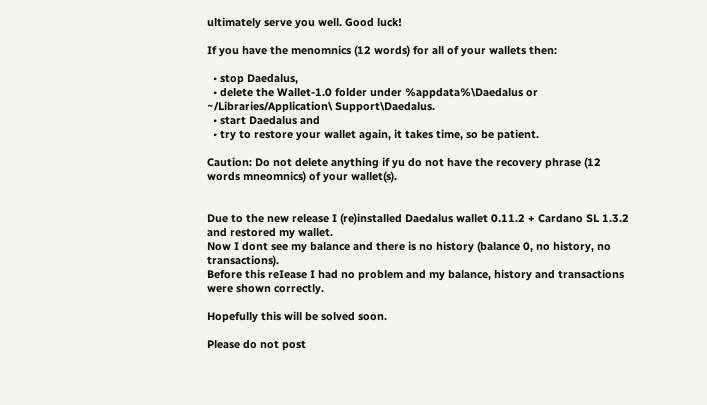ultimately serve you well. Good luck!

If you have the menomnics (12 words) for all of your wallets then:

  • stop Daedalus,
  • delete the Wallet-1.0 folder under %appdata%\Daedalus or ~/Libraries/Application\ Support\Daedalus.
  • start Daedalus and
  • try to restore your wallet again, it takes time, so be patient.

Caution: Do not delete anything if yu do not have the recovery phrase (12 words mneomnics) of your wallet(s).


Due to the new release I (re)installed Daedalus wallet 0.11.2 + Cardano SL 1.3.2 and restored my wallet.
Now I dont see my balance and there is no history (balance 0, no history, no transactions).
Before this reIease I had no problem and my balance, history and transactions were shown correctly.

Hopefully this will be solved soon.

Please do not post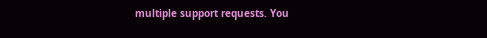multiple support requests. You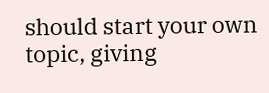should start your own topic, giving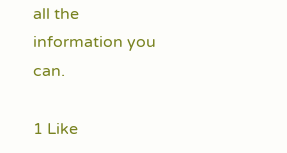all the information you can.

1 Like